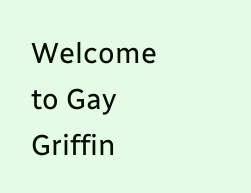Welcome to Gay Griffin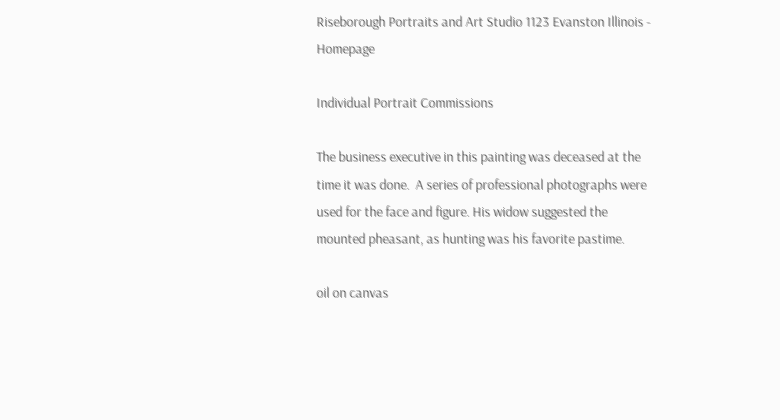Riseborough Portraits and Art Studio 1123 Evanston Illinois - Homepage

Individual Portrait Commissions

The business executive in this painting was deceased at the time it was done.  A series of professional photographs were used for the face and figure. His widow suggested the mounted pheasant, as hunting was his favorite pastime.

oil on canvas